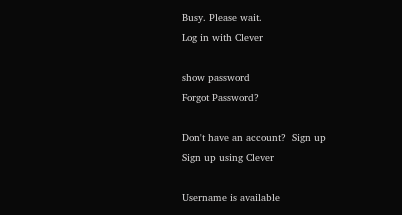Busy. Please wait.
Log in with Clever

show password
Forgot Password?

Don't have an account?  Sign up
Sign up using Clever

Username is available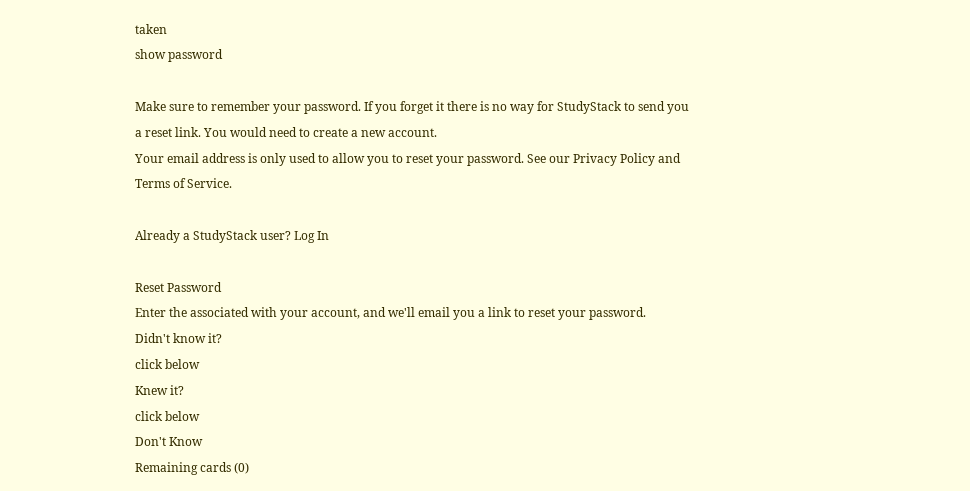taken
show password

Make sure to remember your password. If you forget it there is no way for StudyStack to send you a reset link. You would need to create a new account.
Your email address is only used to allow you to reset your password. See our Privacy Policy and Terms of Service.

Already a StudyStack user? Log In

Reset Password
Enter the associated with your account, and we'll email you a link to reset your password.
Didn't know it?
click below
Knew it?
click below
Don't Know
Remaining cards (0)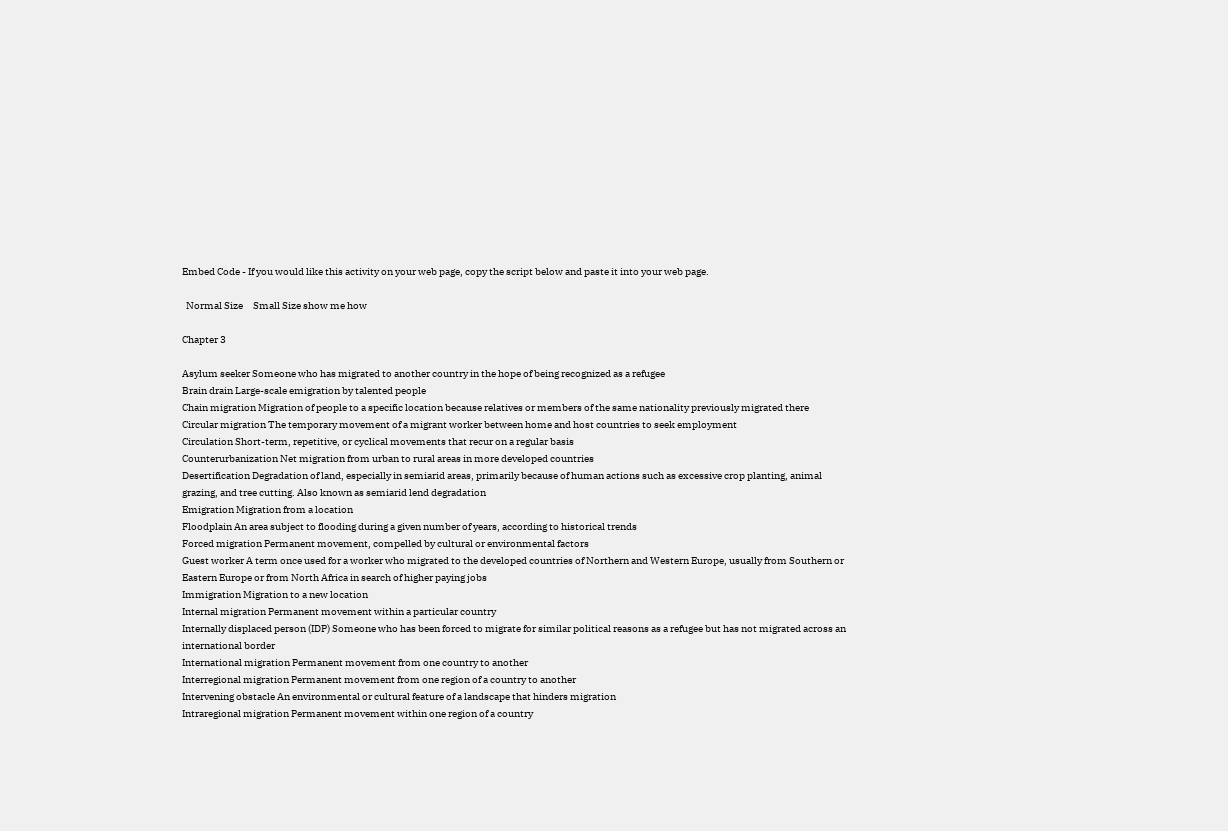Embed Code - If you would like this activity on your web page, copy the script below and paste it into your web page.

  Normal Size     Small Size show me how

Chapter 3

Asylum seeker Someone who has migrated to another country in the hope of being recognized as a refugee
Brain drain Large-scale emigration by talented people
Chain migration Migration of people to a specific location because relatives or members of the same nationality previously migrated there
Circular migration The temporary movement of a migrant worker between home and host countries to seek employment
Circulation Short-term, repetitive, or cyclical movements that recur on a regular basis
Counterurbanization Net migration from urban to rural areas in more developed countries
Desertification Degradation of land, especially in semiarid areas, primarily because of human actions such as excessive crop planting, animal grazing, and tree cutting. Also known as semiarid lend degradation
Emigration Migration from a location
Floodplain An area subject to flooding during a given number of years, according to historical trends
Forced migration Permanent movement, compelled by cultural or environmental factors
Guest worker A term once used for a worker who migrated to the developed countries of Northern and Western Europe, usually from Southern or Eastern Europe or from North Africa in search of higher paying jobs
Immigration Migration to a new location
Internal migration Permanent movement within a particular country
Internally displaced person (IDP) Someone who has been forced to migrate for similar political reasons as a refugee but has not migrated across an international border
International migration Permanent movement from one country to another
Interregional migration Permanent movement from one region of a country to another
Intervening obstacle An environmental or cultural feature of a landscape that hinders migration
Intraregional migration Permanent movement within one region of a country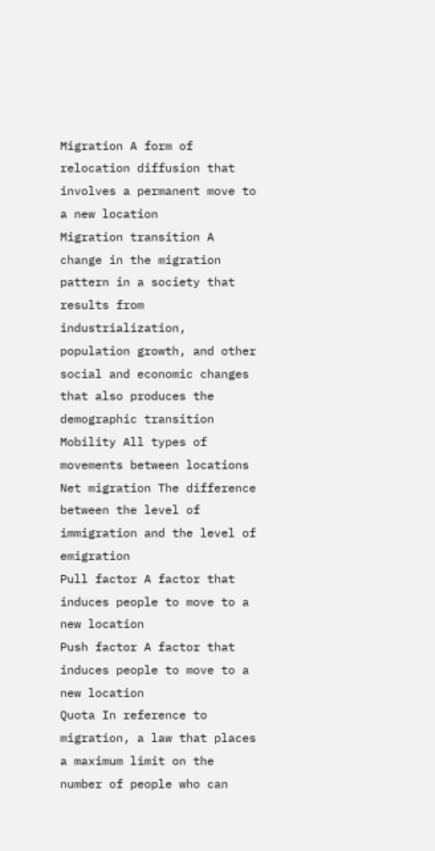Migration A form of relocation diffusion that involves a permanent move to a new location
Migration transition A change in the migration pattern in a society that results from industrialization, population growth, and other social and economic changes that also produces the demographic transition
Mobility All types of movements between locations
Net migration The difference between the level of immigration and the level of emigration
Pull factor A factor that induces people to move to a new location
Push factor A factor that induces people to move to a new location
Quota In reference to migration, a law that places a maximum limit on the number of people who can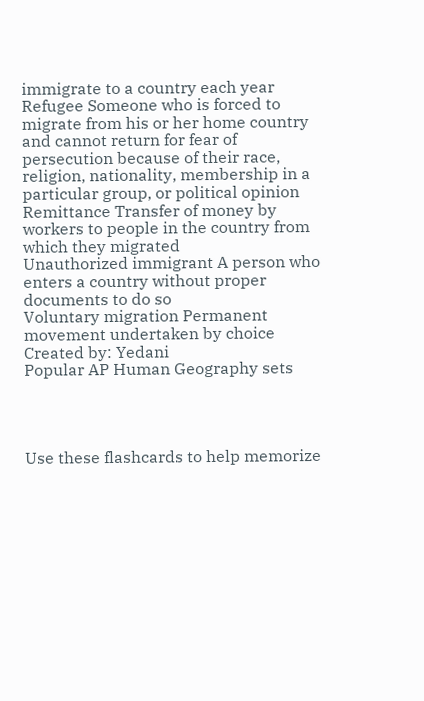immigrate to a country each year
Refugee Someone who is forced to migrate from his or her home country and cannot return for fear of persecution because of their race, religion, nationality, membership in a particular group, or political opinion
Remittance Transfer of money by workers to people in the country from which they migrated
Unauthorized immigrant A person who enters a country without proper documents to do so
Voluntary migration Permanent movement undertaken by choice
Created by: Yedani
Popular AP Human Geography sets




Use these flashcards to help memorize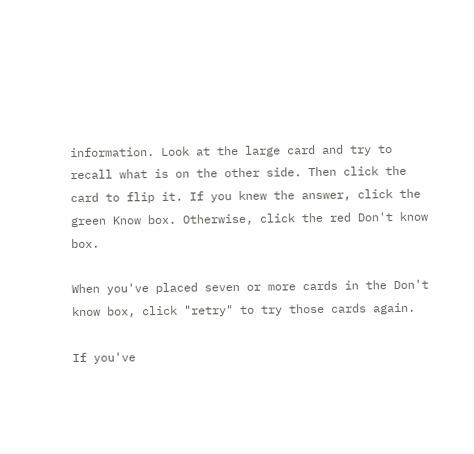information. Look at the large card and try to recall what is on the other side. Then click the card to flip it. If you knew the answer, click the green Know box. Otherwise, click the red Don't know box.

When you've placed seven or more cards in the Don't know box, click "retry" to try those cards again.

If you've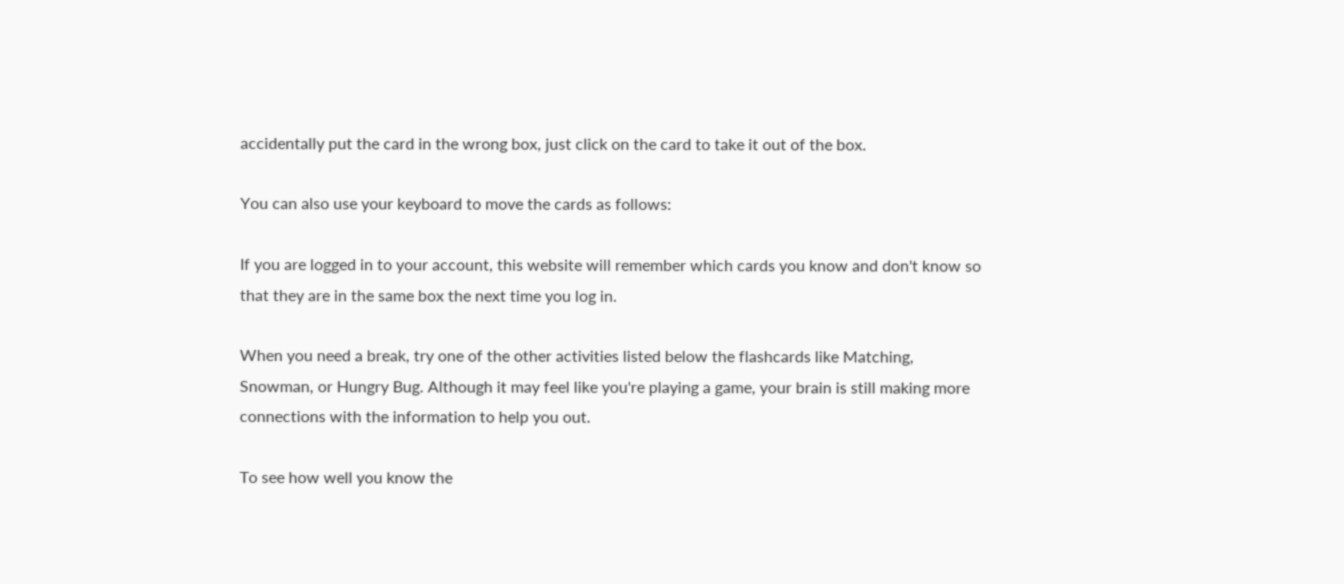accidentally put the card in the wrong box, just click on the card to take it out of the box.

You can also use your keyboard to move the cards as follows:

If you are logged in to your account, this website will remember which cards you know and don't know so that they are in the same box the next time you log in.

When you need a break, try one of the other activities listed below the flashcards like Matching, Snowman, or Hungry Bug. Although it may feel like you're playing a game, your brain is still making more connections with the information to help you out.

To see how well you know the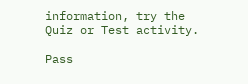information, try the Quiz or Test activity.

Pass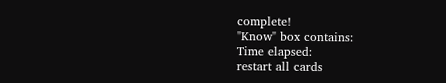complete!
"Know" box contains:
Time elapsed:
restart all cards